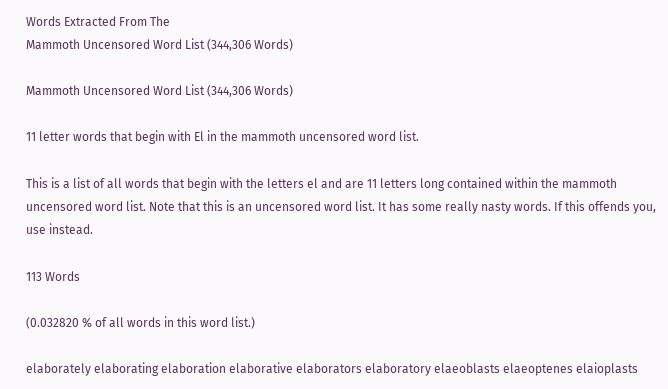Words Extracted From The
Mammoth Uncensored Word List (344,306 Words)

Mammoth Uncensored Word List (344,306 Words)

11 letter words that begin with El in the mammoth uncensored word list.

This is a list of all words that begin with the letters el and are 11 letters long contained within the mammoth uncensored word list. Note that this is an uncensored word list. It has some really nasty words. If this offends you, use instead.

113 Words

(0.032820 % of all words in this word list.)

elaborately elaborating elaboration elaborative elaborators elaboratory elaeoblasts elaeoptenes elaioplasts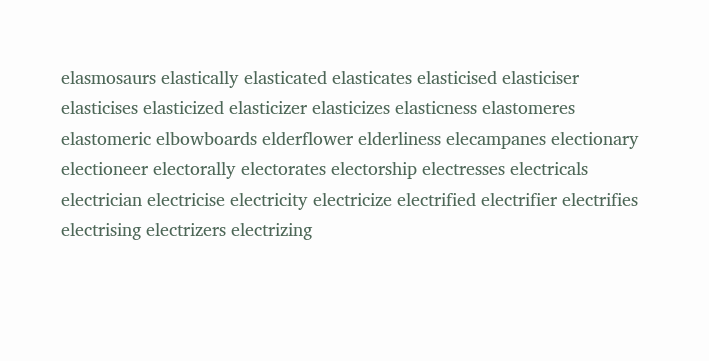elasmosaurs elastically elasticated elasticates elasticised elasticiser elasticises elasticized elasticizer elasticizes elasticness elastomeres elastomeric elbowboards elderflower elderliness elecampanes electionary electioneer electorally electorates electorship electresses electricals electrician electricise electricity electricize electrified electrifier electrifies electrising electrizers electrizing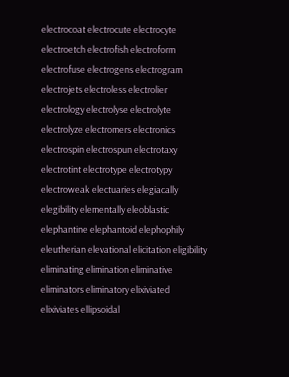electrocoat electrocute electrocyte electroetch electrofish electroform electrofuse electrogens electrogram electrojets electroless electrolier electrology electrolyse electrolyte electrolyze electromers electronics electrospin electrospun electrotaxy electrotint electrotype electrotypy electroweak electuaries elegiacally elegibility elementally eleoblastic elephantine elephantoid elephophily eleutherian elevational elicitation eligibility eliminating elimination eliminative eliminators eliminatory elixiviated elixiviates ellipsoidal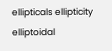ellipticals ellipticity elliptoidal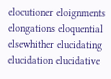elocutioner eloignments elongations eloquential elsewhither elucidating elucidation elucidative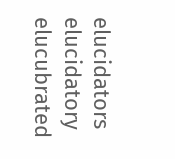elucidators elucidatory elucubrated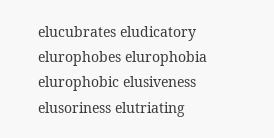elucubrates eludicatory elurophobes elurophobia elurophobic elusiveness elusoriness elutriating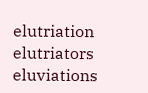elutriation elutriators eluviations